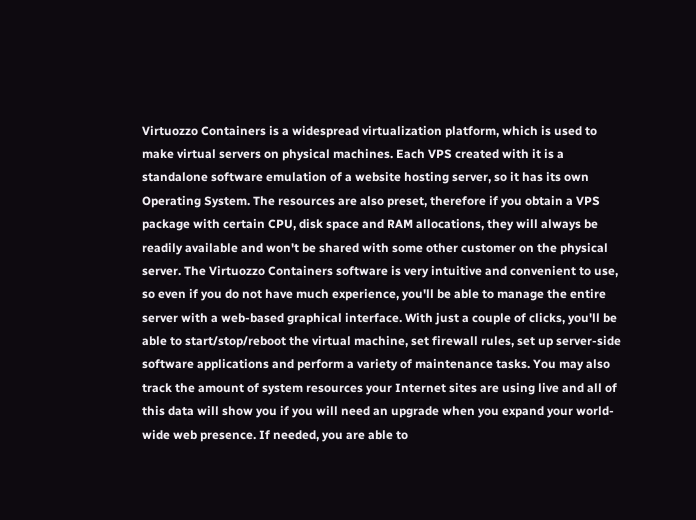Virtuozzo Containers is a widespread virtualization platform, which is used to make virtual servers on physical machines. Each VPS created with it is a standalone software emulation of a website hosting server, so it has its own Operating System. The resources are also preset, therefore if you obtain a VPS package with certain CPU, disk space and RAM allocations, they will always be readily available and won't be shared with some other customer on the physical server. The Virtuozzo Containers software is very intuitive and convenient to use, so even if you do not have much experience, you'll be able to manage the entire server with a web-based graphical interface. With just a couple of clicks, you'll be able to start/stop/reboot the virtual machine, set firewall rules, set up server-side software applications and perform a variety of maintenance tasks. You may also track the amount of system resources your Internet sites are using live and all of this data will show you if you will need an upgrade when you expand your world-wide web presence. If needed, you are able to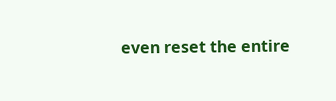even reset the entire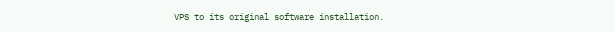VPS to its original software installation.